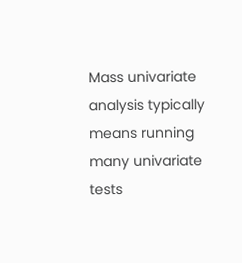Mass univariate analysis typically means running many univariate tests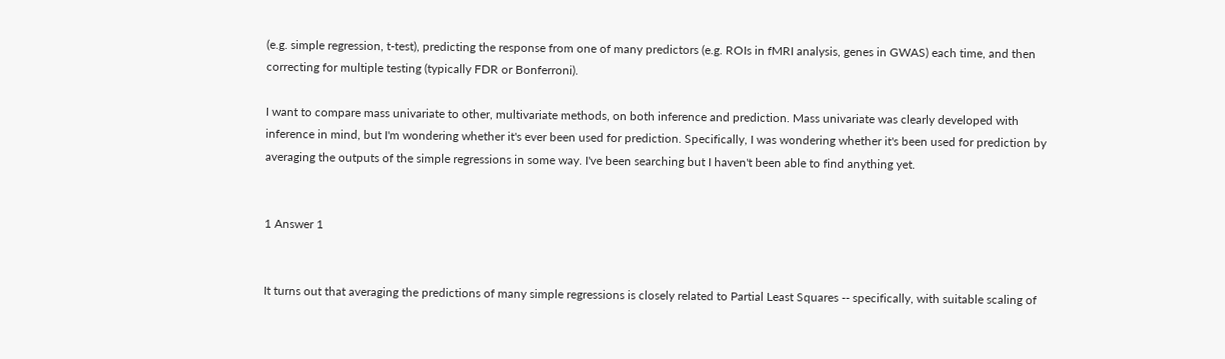(e.g. simple regression, t-test), predicting the response from one of many predictors (e.g. ROIs in fMRI analysis, genes in GWAS) each time, and then correcting for multiple testing (typically FDR or Bonferroni).

I want to compare mass univariate to other, multivariate methods, on both inference and prediction. Mass univariate was clearly developed with inference in mind, but I'm wondering whether it's ever been used for prediction. Specifically, I was wondering whether it's been used for prediction by averaging the outputs of the simple regressions in some way. I've been searching but I haven't been able to find anything yet.


1 Answer 1


It turns out that averaging the predictions of many simple regressions is closely related to Partial Least Squares -- specifically, with suitable scaling of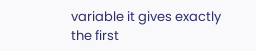variable it gives exactly the first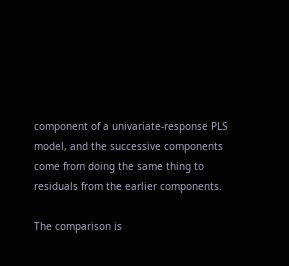component of a univariate-response PLS model, and the successive components come from doing the same thing to residuals from the earlier components.

The comparison is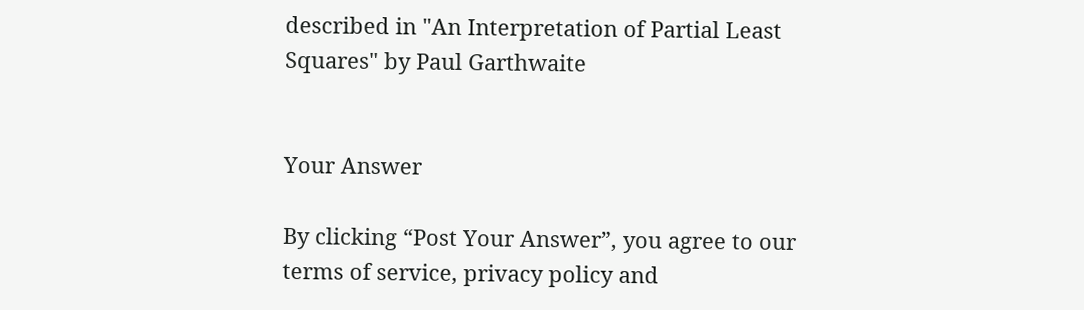described in "An Interpretation of Partial Least Squares" by Paul Garthwaite


Your Answer

By clicking “Post Your Answer”, you agree to our terms of service, privacy policy and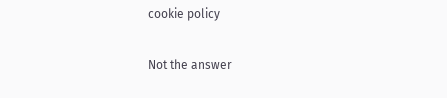cookie policy

Not the answer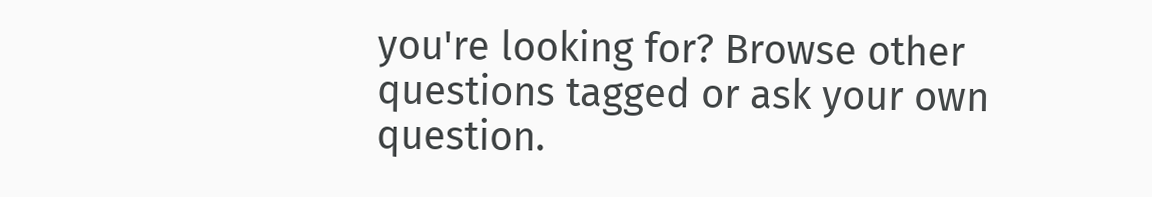you're looking for? Browse other questions tagged or ask your own question.